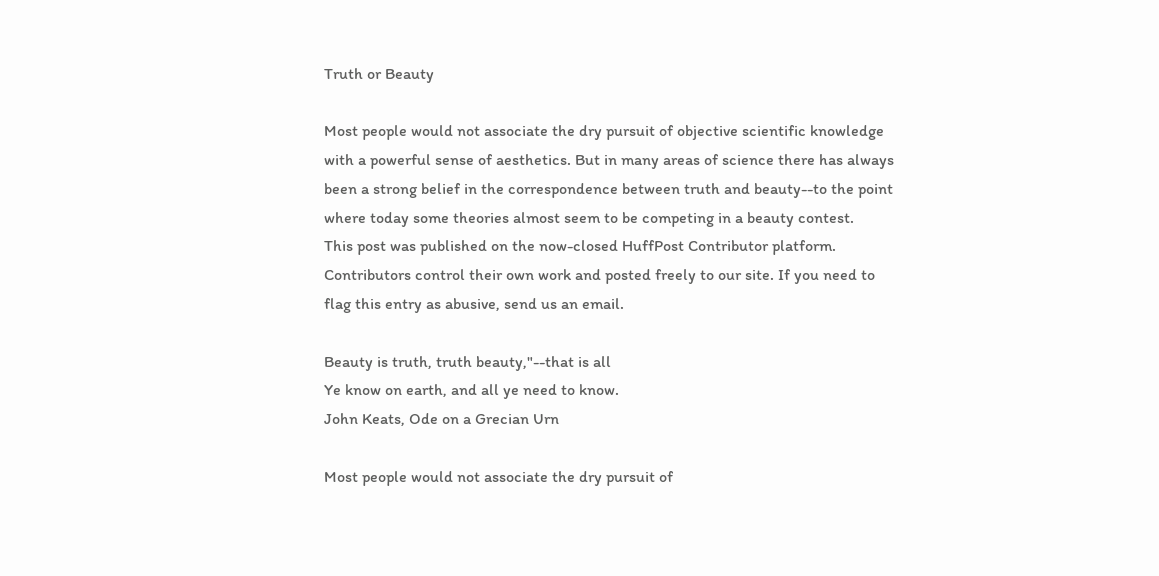Truth or Beauty

Most people would not associate the dry pursuit of objective scientific knowledge with a powerful sense of aesthetics. But in many areas of science there has always been a strong belief in the correspondence between truth and beauty--to the point where today some theories almost seem to be competing in a beauty contest.
This post was published on the now-closed HuffPost Contributor platform. Contributors control their own work and posted freely to our site. If you need to flag this entry as abusive, send us an email.

Beauty is truth, truth beauty,"--that is all
Ye know on earth, and all ye need to know.
John Keats, Ode on a Grecian Urn

Most people would not associate the dry pursuit of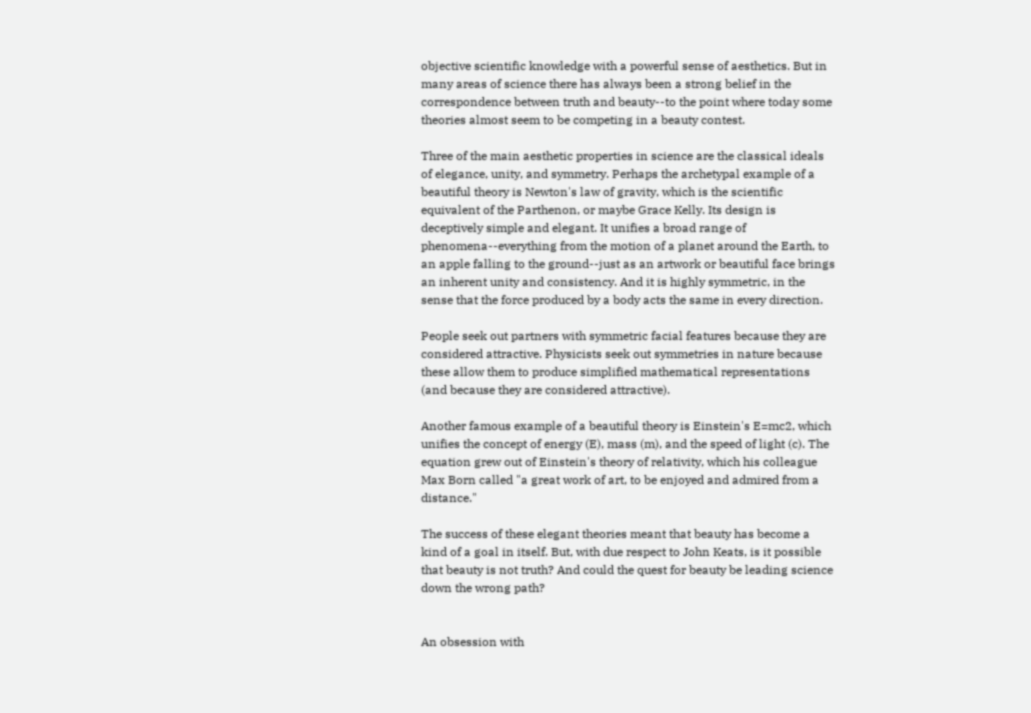objective scientific knowledge with a powerful sense of aesthetics. But in many areas of science there has always been a strong belief in the correspondence between truth and beauty--to the point where today some theories almost seem to be competing in a beauty contest.

Three of the main aesthetic properties in science are the classical ideals of elegance, unity, and symmetry. Perhaps the archetypal example of a beautiful theory is Newton's law of gravity, which is the scientific equivalent of the Parthenon, or maybe Grace Kelly. Its design is deceptively simple and elegant. It unifies a broad range of phenomena--everything from the motion of a planet around the Earth, to an apple falling to the ground--just as an artwork or beautiful face brings an inherent unity and consistency. And it is highly symmetric, in the sense that the force produced by a body acts the same in every direction.

People seek out partners with symmetric facial features because they are considered attractive. Physicists seek out symmetries in nature because these allow them to produce simplified mathematical representations (and because they are considered attractive).

Another famous example of a beautiful theory is Einstein's E=mc2, which unifies the concept of energy (E), mass (m), and the speed of light (c). The equation grew out of Einstein's theory of relativity, which his colleague Max Born called "a great work of art, to be enjoyed and admired from a distance."

The success of these elegant theories meant that beauty has become a kind of a goal in itself. But, with due respect to John Keats, is it possible that beauty is not truth? And could the quest for beauty be leading science down the wrong path?


An obsession with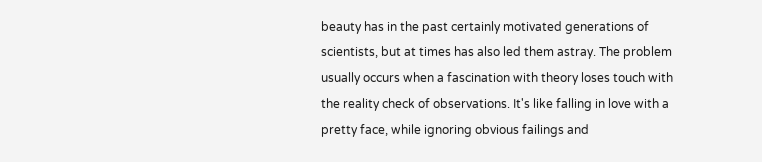beauty has in the past certainly motivated generations of scientists, but at times has also led them astray. The problem usually occurs when a fascination with theory loses touch with the reality check of observations. It's like falling in love with a pretty face, while ignoring obvious failings and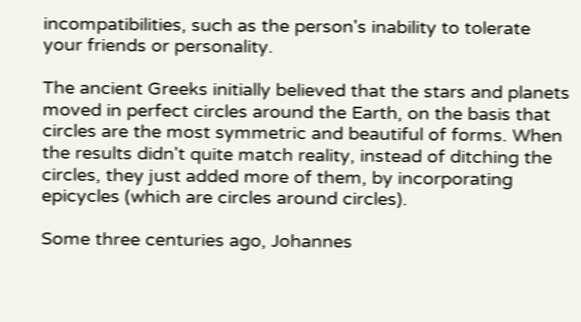incompatibilities, such as the person's inability to tolerate your friends or personality.

The ancient Greeks initially believed that the stars and planets moved in perfect circles around the Earth, on the basis that circles are the most symmetric and beautiful of forms. When the results didn't quite match reality, instead of ditching the circles, they just added more of them, by incorporating epicycles (which are circles around circles).

Some three centuries ago, Johannes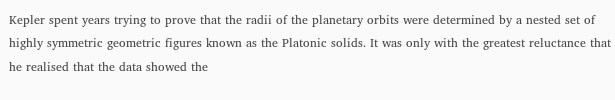Kepler spent years trying to prove that the radii of the planetary orbits were determined by a nested set of highly symmetric geometric figures known as the Platonic solids. It was only with the greatest reluctance that he realised that the data showed the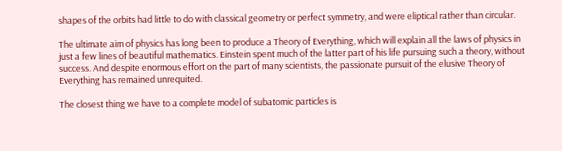shapes of the orbits had little to do with classical geometry or perfect symmetry, and were eliptical rather than circular.

The ultimate aim of physics has long been to produce a Theory of Everything, which will explain all the laws of physics in just a few lines of beautiful mathematics. Einstein spent much of the latter part of his life pursuing such a theory, without success. And despite enormous effort on the part of many scientists, the passionate pursuit of the elusive Theory of Everything has remained unrequited.

The closest thing we have to a complete model of subatomic particles is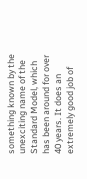something known by the unexciting name of the Standard Model, which has been around for over 40 years. It does an extremely good job of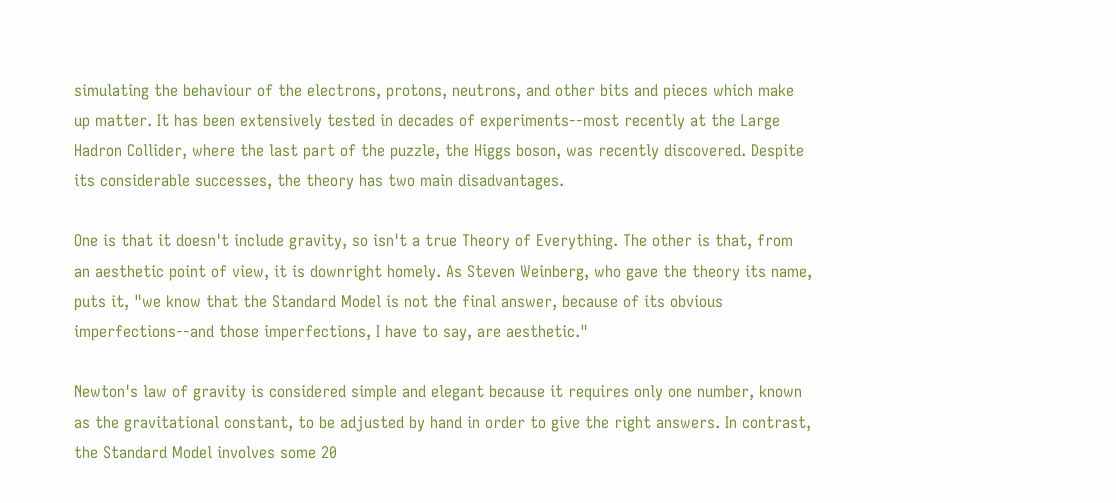simulating the behaviour of the electrons, protons, neutrons, and other bits and pieces which make up matter. It has been extensively tested in decades of experiments--most recently at the Large Hadron Collider, where the last part of the puzzle, the Higgs boson, was recently discovered. Despite its considerable successes, the theory has two main disadvantages.

One is that it doesn't include gravity, so isn't a true Theory of Everything. The other is that, from an aesthetic point of view, it is downright homely. As Steven Weinberg, who gave the theory its name, puts it, "we know that the Standard Model is not the final answer, because of its obvious imperfections--and those imperfections, I have to say, are aesthetic."

Newton's law of gravity is considered simple and elegant because it requires only one number, known as the gravitational constant, to be adjusted by hand in order to give the right answers. In contrast, the Standard Model involves some 20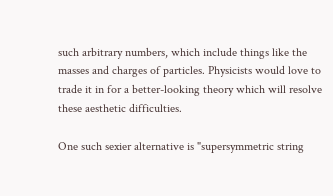such arbitrary numbers, which include things like the masses and charges of particles. Physicists would love to trade it in for a better-looking theory which will resolve these aesthetic difficulties.

One such sexier alternative is "supersymmetric string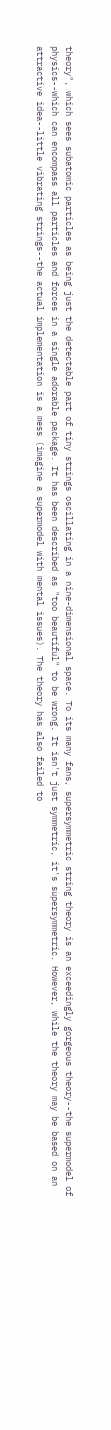theory", which sees subatomic particles as being just the detectable part of tiny strings oscillating in a nine-dimensional space. To its many fans, supersymmetric string theory is an exceedingly gorgeous theory--the supermodel of physics--which can encompass all particles and forces in a single adorable package. It has been described as "too beautiful" to be wrong. It isn't just symmetric, it's supersymmetric. However, while the theory may be based on an attractive idea--little vibrating strings--the actual implementation is a mess (imagine a supermodel with mental issues). The theory has also failed to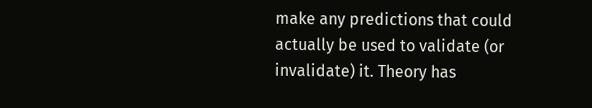make any predictions that could actually be used to validate (or invalidate) it. Theory has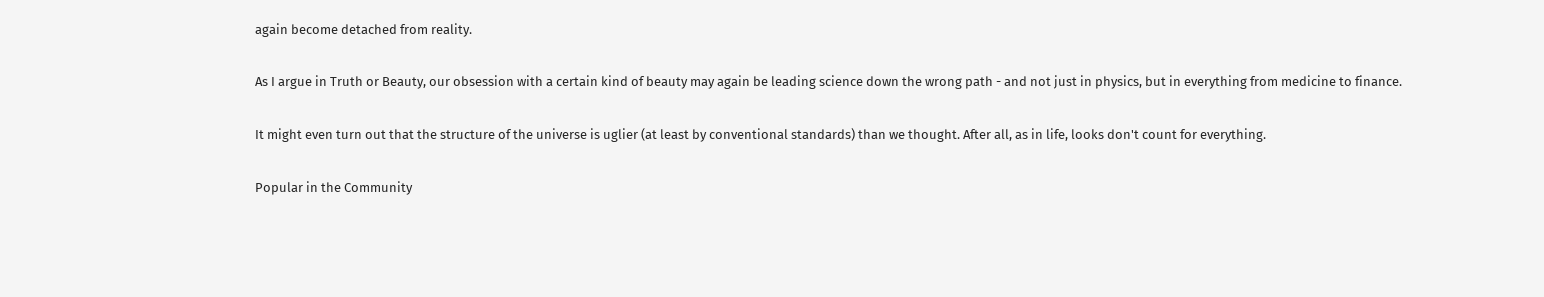again become detached from reality.

As I argue in Truth or Beauty, our obsession with a certain kind of beauty may again be leading science down the wrong path - and not just in physics, but in everything from medicine to finance.

It might even turn out that the structure of the universe is uglier (at least by conventional standards) than we thought. After all, as in life, looks don't count for everything.

Popular in the Community